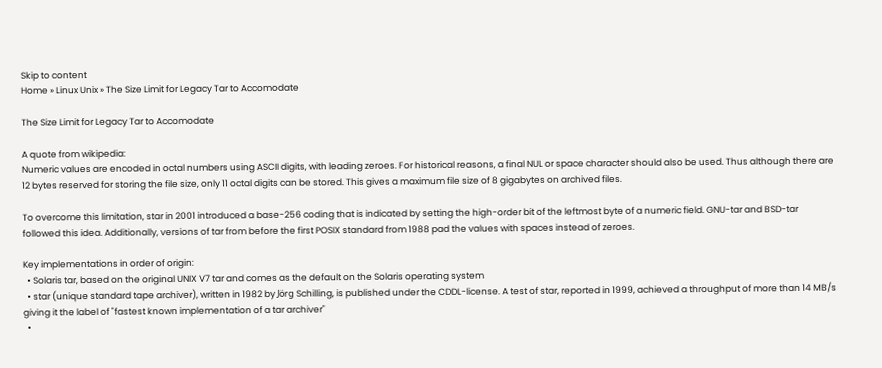Skip to content
Home » Linux Unix » The Size Limit for Legacy Tar to Accomodate

The Size Limit for Legacy Tar to Accomodate

A quote from wikipedia:
Numeric values are encoded in octal numbers using ASCII digits, with leading zeroes. For historical reasons, a final NUL or space character should also be used. Thus although there are 12 bytes reserved for storing the file size, only 11 octal digits can be stored. This gives a maximum file size of 8 gigabytes on archived files.

To overcome this limitation, star in 2001 introduced a base-256 coding that is indicated by setting the high-order bit of the leftmost byte of a numeric field. GNU-tar and BSD-tar followed this idea. Additionally, versions of tar from before the first POSIX standard from 1988 pad the values with spaces instead of zeroes.

Key implementations in order of origin:
  • Solaris tar, based on the original UNIX V7 tar and comes as the default on the Solaris operating system
  • star (unique standard tape archiver), written in 1982 by Jörg Schilling, is published under the CDDL-license. A test of star, reported in 1999, achieved a throughput of more than 14 MB/s giving it the label of "fastest known implementation of a tar archiver"
  •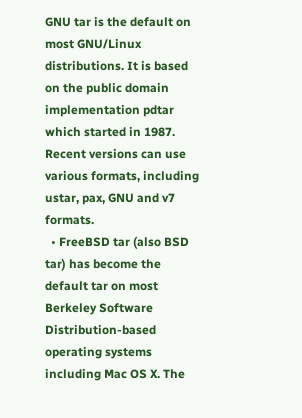GNU tar is the default on most GNU/Linux distributions. It is based on the public domain implementation pdtar which started in 1987. Recent versions can use various formats, including ustar, pax, GNU and v7 formats.
  • FreeBSD tar (also BSD tar) has become the default tar on most Berkeley Software Distribution-based operating systems including Mac OS X. The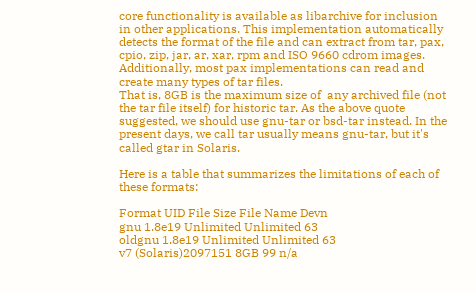core functionality is available as libarchive for inclusion in other applications. This implementation automatically detects the format of the file and can extract from tar, pax, cpio, zip, jar, ar, xar, rpm and ISO 9660 cdrom images.
Additionally, most pax implementations can read and create many types of tar files.
That is, 8GB is the maximum size of  any archived file (not the tar file itself) for historic tar. As the above quote suggested, we should use gnu-tar or bsd-tar instead. In the present days, we call tar usually means gnu-tar, but it's called gtar in Solaris.

Here is a table that summarizes the limitations of each of these formats:

Format UID File Size File Name Devn
gnu 1.8e19 Unlimited Unlimited 63
oldgnu 1.8e19 Unlimited Unlimited 63
v7 (Solaris)2097151 8GB 99 n/a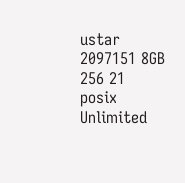ustar 2097151 8GB 256 21
posix Unlimited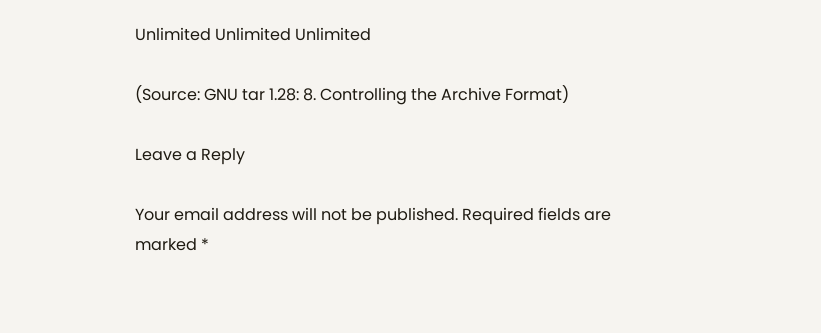Unlimited Unlimited Unlimited

(Source: GNU tar 1.28: 8. Controlling the Archive Format)

Leave a Reply

Your email address will not be published. Required fields are marked *